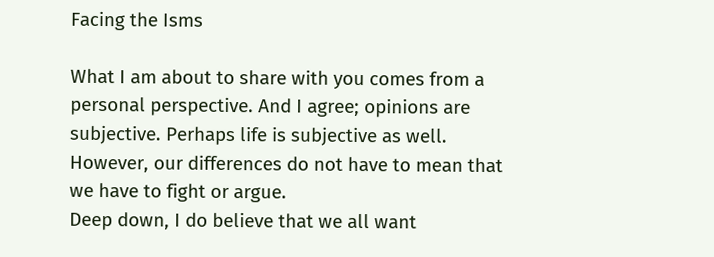Facing the Isms

What I am about to share with you comes from a personal perspective. And I agree; opinions are subjective. Perhaps life is subjective as well. However, our differences do not have to mean that we have to fight or argue.
Deep down, I do believe that we all want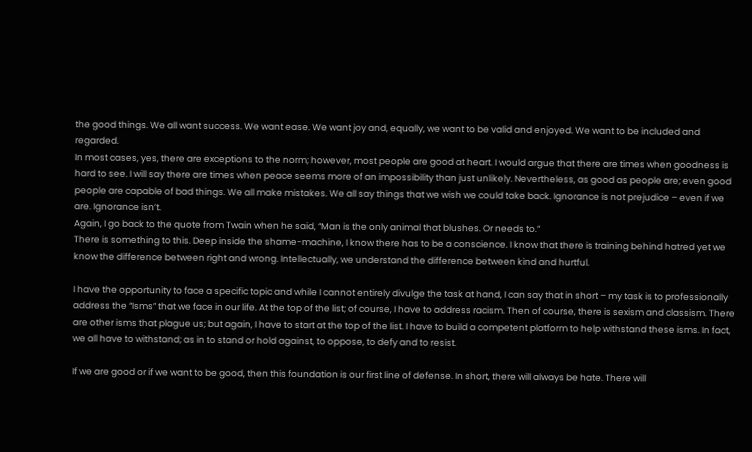the good things. We all want success. We want ease. We want joy and, equally, we want to be valid and enjoyed. We want to be included and regarded.
In most cases, yes, there are exceptions to the norm; however, most people are good at heart. I would argue that there are times when goodness is hard to see. I will say there are times when peace seems more of an impossibility than just unlikely. Nevertheless, as good as people are; even good people are capable of bad things. We all make mistakes. We all say things that we wish we could take back. Ignorance is not prejudice – even if we are. Ignorance isn’t.
Again, I go back to the quote from Twain when he said, “Man is the only animal that blushes. Or needs to.”
There is something to this. Deep inside the shame-machine, I know there has to be a conscience. I know that there is training behind hatred yet we know the difference between right and wrong. Intellectually, we understand the difference between kind and hurtful.

I have the opportunity to face a specific topic and while I cannot entirely divulge the task at hand, I can say that in short – my task is to professionally address the “Isms” that we face in our life. At the top of the list; of course, I have to address racism. Then of course, there is sexism and classism. There are other isms that plague us; but again, I have to start at the top of the list. I have to build a competent platform to help withstand these isms. In fact, we all have to withstand; as in to stand or hold against, to oppose, to defy and to resist.

If we are good or if we want to be good, then this foundation is our first line of defense. In short, there will always be hate. There will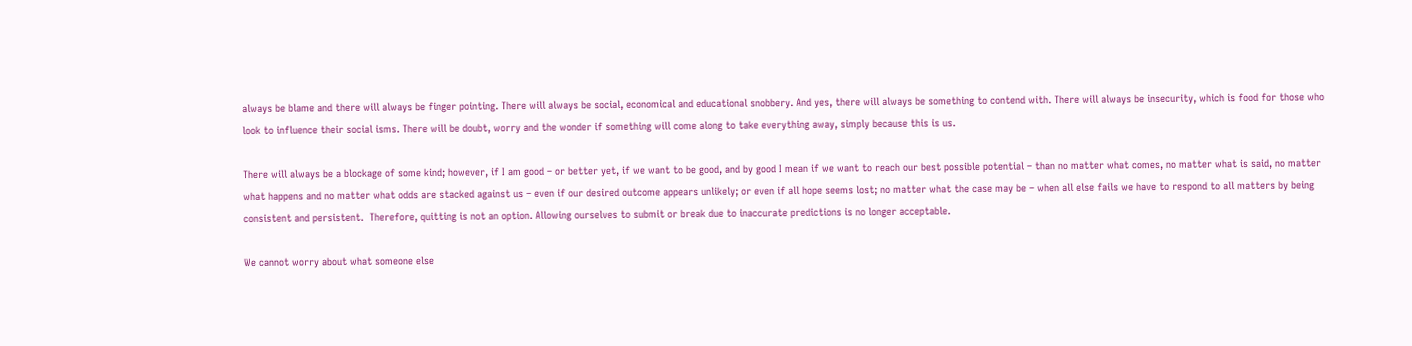always be blame and there will always be finger pointing. There will always be social, economical and educational snobbery. And yes, there will always be something to contend with. There will always be insecurity, which is food for those who look to influence their social isms. There will be doubt, worry and the wonder if something will come along to take everything away, simply because this is us.

There will always be a blockage of some kind; however, if I am good – or better yet, if we want to be good, and by good I mean if we want to reach our best possible potential – than no matter what comes, no matter what is said, no matter what happens and no matter what odds are stacked against us – even if our desired outcome appears unlikely; or even if all hope seems lost; no matter what the case may be – when all else fails we have to respond to all matters by being consistent and persistent.  Therefore, quitting is not an option. Allowing ourselves to submit or break due to inaccurate predictions is no longer acceptable.

We cannot worry about what someone else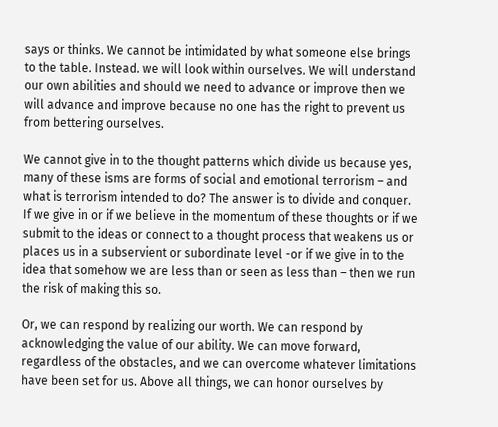says or thinks. We cannot be intimidated by what someone else brings to the table. Instead. we will look within ourselves. We will understand our own abilities and should we need to advance or improve then we will advance and improve because no one has the right to prevent us from bettering ourselves.

We cannot give in to the thought patterns which divide us because yes, many of these isms are forms of social and emotional terrorism – and what is terrorism intended to do? The answer is to divide and conquer. If we give in or if we believe in the momentum of these thoughts or if we submit to the ideas or connect to a thought process that weakens us or places us in a subservient or subordinate level -or if we give in to the idea that somehow we are less than or seen as less than – then we run the risk of making this so.

Or, we can respond by realizing our worth. We can respond by acknowledging the value of our ability. We can move forward, regardless of the obstacles, and we can overcome whatever limitations have been set for us. Above all things, we can honor ourselves by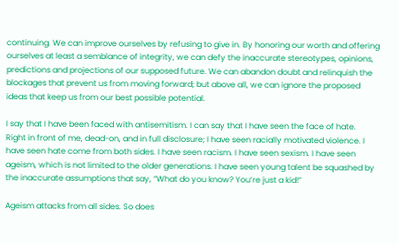continuing. We can improve ourselves by refusing to give in. By honoring our worth and offering ourselves at least a semblance of integrity, we can defy the inaccurate stereotypes, opinions, predictions and projections of our supposed future. We can abandon doubt and relinquish the blockages that prevent us from moving forward; but above all, we can ignore the proposed ideas that keep us from our best possible potential.

I say that I have been faced with antisemitism. I can say that I have seen the face of hate.
Right in front of me, dead-on, and in full disclosure; I have seen racially motivated violence. I have seen hate come from both sides. I have seen racism. I have seen sexism. I have seen ageism, which is not limited to the older generations. I have seen young talent be squashed by the inaccurate assumptions that say, “What do you know? You’re just a kid!”

Ageism attacks from all sides. So does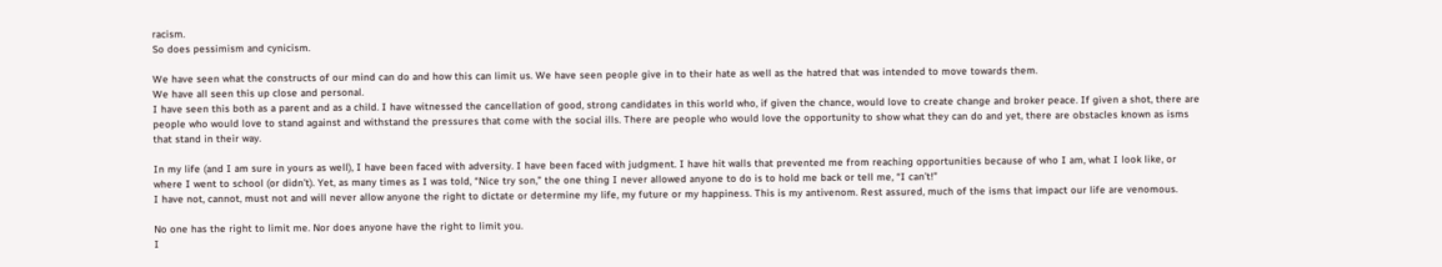racism.
So does pessimism and cynicism.

We have seen what the constructs of our mind can do and how this can limit us. We have seen people give in to their hate as well as the hatred that was intended to move towards them.
We have all seen this up close and personal.
I have seen this both as a parent and as a child. I have witnessed the cancellation of good, strong candidates in this world who, if given the chance, would love to create change and broker peace. If given a shot, there are people who would love to stand against and withstand the pressures that come with the social ills. There are people who would love the opportunity to show what they can do and yet, there are obstacles known as isms that stand in their way.

In my life (and I am sure in yours as well), I have been faced with adversity. I have been faced with judgment. I have hit walls that prevented me from reaching opportunities because of who I am, what I look like, or where I went to school (or didn’t). Yet, as many times as I was told, “Nice try son,” the one thing I never allowed anyone to do is to hold me back or tell me, “I can’t!”
I have not, cannot, must not and will never allow anyone the right to dictate or determine my life, my future or my happiness. This is my antivenom. Rest assured, much of the isms that impact our life are venomous.

No one has the right to limit me. Nor does anyone have the right to limit you.
I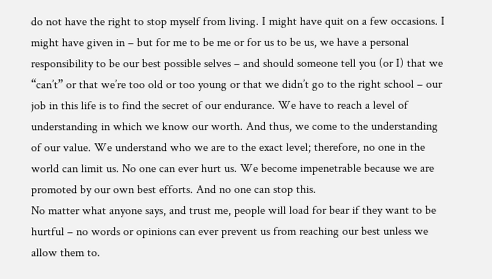do not have the right to stop myself from living. I might have quit on a few occasions. I might have given in – but for me to be me or for us to be us, we have a personal responsibility to be our best possible selves – and should someone tell you (or I) that we “can’t” or that we’re too old or too young or that we didn’t go to the right school – our job in this life is to find the secret of our endurance. We have to reach a level of understanding in which we know our worth. And thus, we come to the understanding of our value. We understand who we are to the exact level; therefore, no one in the world can limit us. No one can ever hurt us. We become impenetrable because we are promoted by our own best efforts. And no one can stop this.
No matter what anyone says, and trust me, people will load for bear if they want to be hurtful – no words or opinions can ever prevent us from reaching our best unless we allow them to.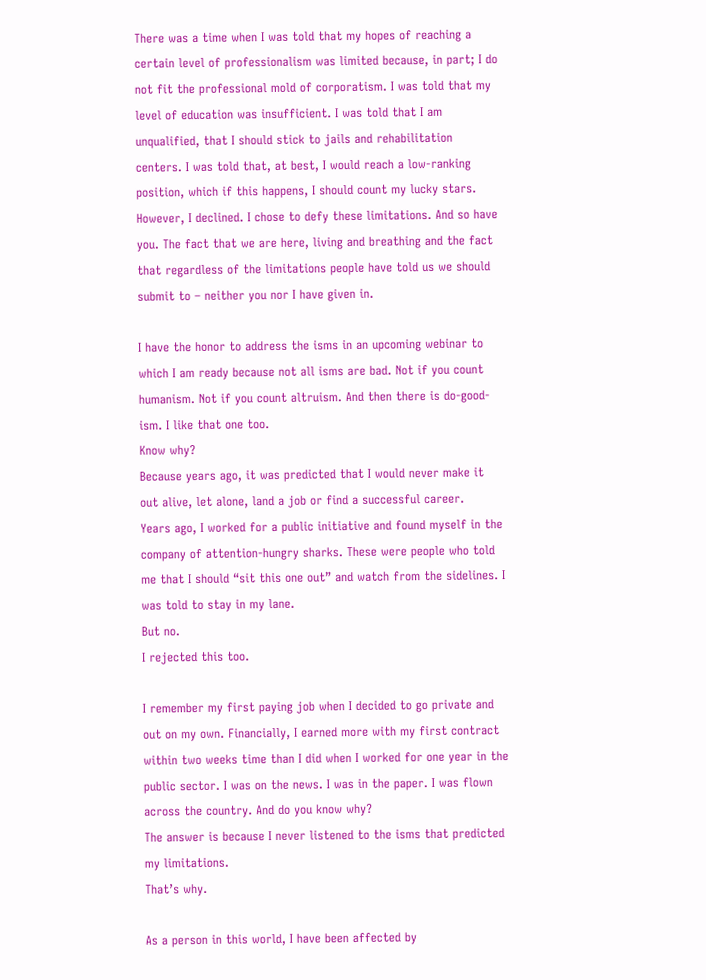There was a time when I was told that my hopes of reaching a certain level of professionalism was limited because, in part; I do not fit the professional mold of corporatism. I was told that my level of education was insufficient. I was told that I am unqualified, that I should stick to jails and rehabilitation centers. I was told that, at best, I would reach a low-ranking position, which if this happens, I should count my lucky stars.
However, I declined. I chose to defy these limitations. And so have you. The fact that we are here, living and breathing and the fact that regardless of the limitations people have told us we should submit to – neither you nor I have given in.

I have the honor to address the isms in an upcoming webinar to which I am ready because not all isms are bad. Not if you count humanism. Not if you count altruism. And then there is do-good-ism. I like that one too.
Know why?
Because years ago, it was predicted that I would never make it out alive, let alone, land a job or find a successful career.
Years ago, I worked for a public initiative and found myself in the company of attention-hungry sharks. These were people who told me that I should “sit this one out” and watch from the sidelines. I was told to stay in my lane.
But no.
I rejected this too.

I remember my first paying job when I decided to go private and out on my own. Financially, I earned more with my first contract within two weeks time than I did when I worked for one year in the public sector. I was on the news. I was in the paper. I was flown across the country. And do you know why?
The answer is because I never listened to the isms that predicted my limitations.
That’s why.

As a person in this world, I have been affected by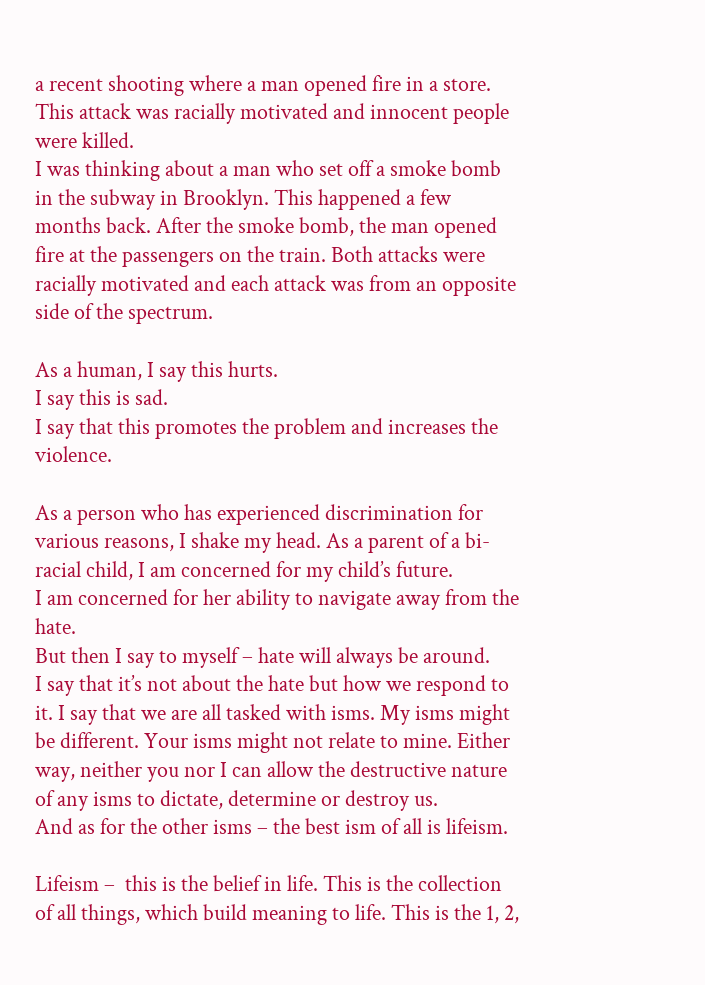a recent shooting where a man opened fire in a store. This attack was racially motivated and innocent people were killed.
I was thinking about a man who set off a smoke bomb in the subway in Brooklyn. This happened a few months back. After the smoke bomb, the man opened fire at the passengers on the train. Both attacks were racially motivated and each attack was from an opposite side of the spectrum.

As a human, I say this hurts.
I say this is sad.
I say that this promotes the problem and increases the violence.

As a person who has experienced discrimination for various reasons, I shake my head. As a parent of a bi-racial child, I am concerned for my child’s future.
I am concerned for her ability to navigate away from the hate.
But then I say to myself – hate will always be around.
I say that it’s not about the hate but how we respond to it. I say that we are all tasked with isms. My isms might be different. Your isms might not relate to mine. Either way, neither you nor I can allow the destructive nature of any isms to dictate, determine or destroy us.
And as for the other isms – the best ism of all is lifeism.

Lifeism –  this is the belief in life. This is the collection of all things, which build meaning to life. This is the 1, 2,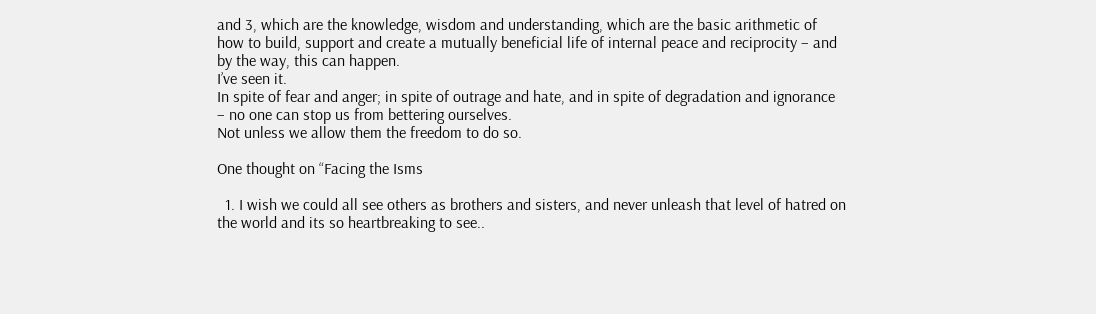and 3, which are the knowledge, wisdom and understanding, which are the basic arithmetic of how to build, support and create a mutually beneficial life of internal peace and reciprocity – and by the way, this can happen.
I’ve seen it.
In spite of fear and anger; in spite of outrage and hate, and in spite of degradation and ignorance – no one can stop us from bettering ourselves.
Not unless we allow them the freedom to do so.

One thought on “Facing the Isms

  1. I wish we could all see others as brothers and sisters, and never unleash that level of hatred on the world and its so heartbreaking to see..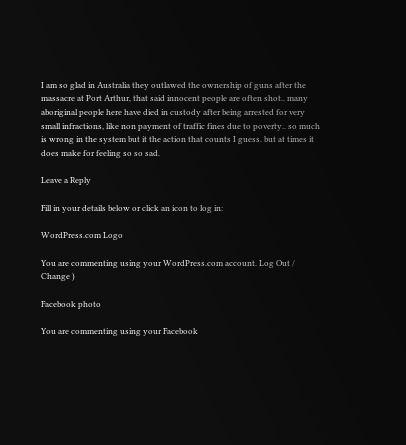I am so glad in Australia they outlawed the ownership of guns after the massacre at Port Arthur, that said innocent people are often shot.. many aboriginal people here have died in custody after being arrested for very small infractions, like non payment of traffic fines due to poverty.. so much is wrong in the system but it the action that counts I guess. but at times it does make for feeling so so sad.

Leave a Reply

Fill in your details below or click an icon to log in:

WordPress.com Logo

You are commenting using your WordPress.com account. Log Out /  Change )

Facebook photo

You are commenting using your Facebook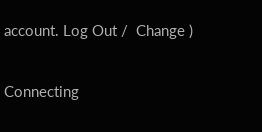account. Log Out /  Change )

Connecting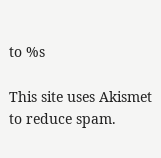to %s

This site uses Akismet to reduce spam.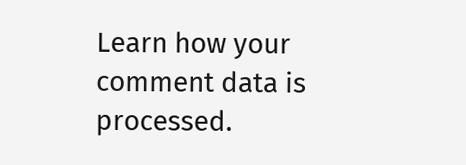Learn how your comment data is processed.